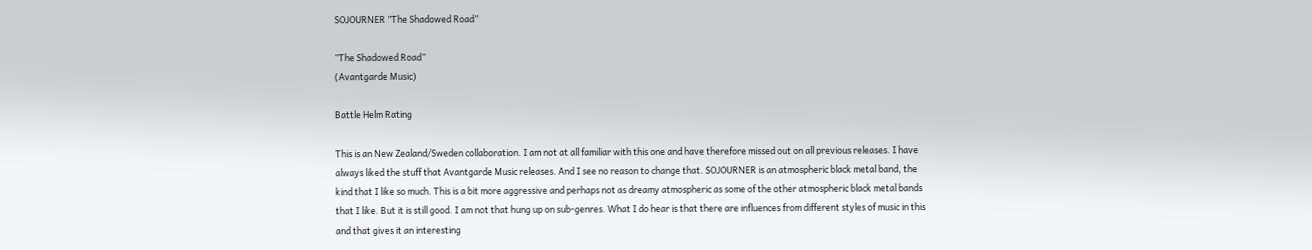SOJOURNER ”The Shadowed Road”

”The Shadowed Road”
(Avantgarde Music)

Battle Helm Rating

This is an New Zealand/Sweden collaboration. I am not at all familiar with this one and have therefore missed out on all previous releases. I have always liked the stuff that Avantgarde Music releases. And I see no reason to change that. SOJOURNER is an atmospheric black metal band, the kind that I like so much. This is a bit more aggressive and perhaps not as dreamy atmospheric as some of the other atmospheric black metal bands that I like. But it is still good. I am not that hung up on sub-genres. What I do hear is that there are influences from different styles of music in this and that gives it an interesting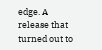edge. A release that turned out to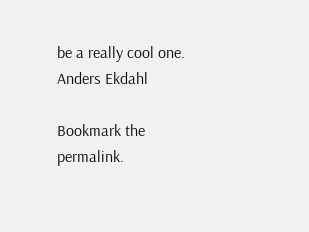be a really cool one. Anders Ekdahl

Bookmark the permalink.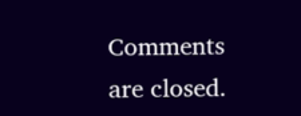Comments are closed.